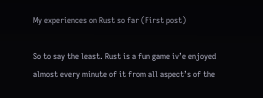My experiences on Rust so far (First post)

So to say the least. Rust is a fun game iv’e enjoyed almost every minute of it from all aspect’s of the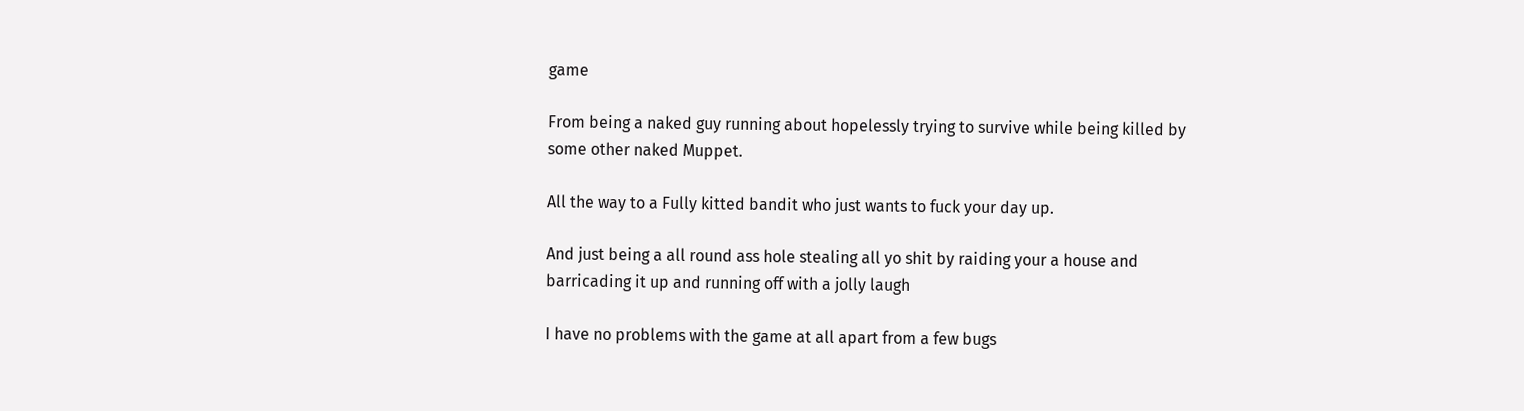game

From being a naked guy running about hopelessly trying to survive while being killed by some other naked Muppet.

All the way to a Fully kitted bandit who just wants to fuck your day up.

And just being a all round ass hole stealing all yo shit by raiding your a house and barricading it up and running off with a jolly laugh

I have no problems with the game at all apart from a few bugs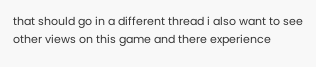that should go in a different thread i also want to see other views on this game and there experience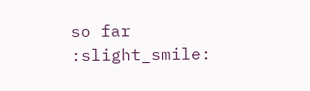so far :slight_smile: